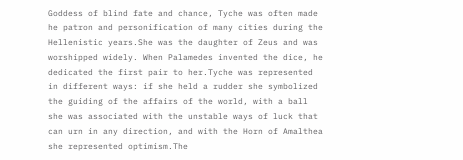Goddess of blind fate and chance, Tyche was often made he patron and personification of many cities during the Hellenistic years.She was the daughter of Zeus and was worshipped widely. When Palamedes invented the dice, he dedicated the first pair to her.Tyche was represented in different ways: if she held a rudder she symbolized the guiding of the affairs of the world, with a ball she was associated with the unstable ways of luck that can urn in any direction, and with the Horn of Amalthea she represented optimism.The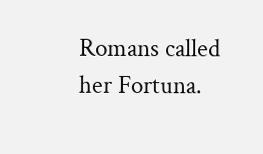Romans called her Fortuna.